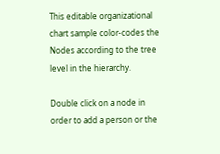This editable organizational chart sample color-codes the Nodes according to the tree level in the hierarchy.

Double click on a node in order to add a person or the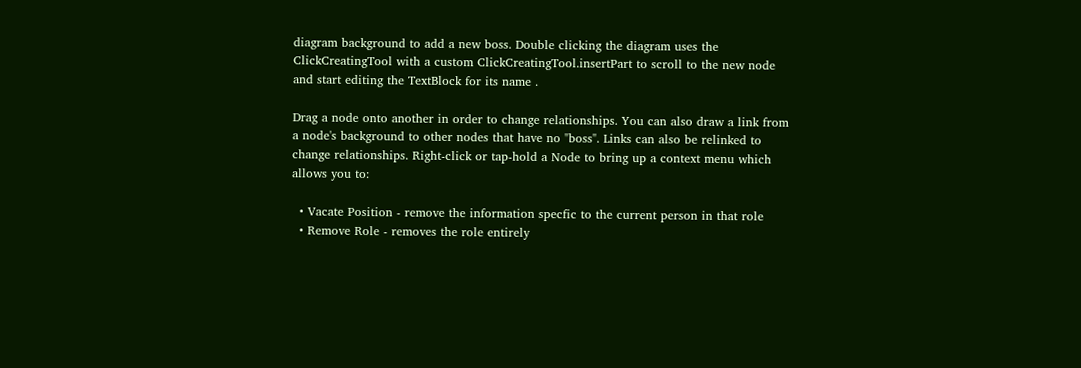diagram background to add a new boss. Double clicking the diagram uses the ClickCreatingTool with a custom ClickCreatingTool.insertPart to scroll to the new node and start editing the TextBlock for its name .

Drag a node onto another in order to change relationships. You can also draw a link from a node's background to other nodes that have no "boss". Links can also be relinked to change relationships. Right-click or tap-hold a Node to bring up a context menu which allows you to:

  • Vacate Position - remove the information specfic to the current person in that role
  • Remove Role - removes the role entirely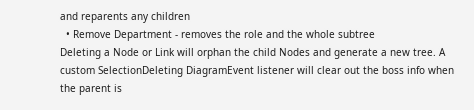and reparents any children
  • Remove Department - removes the role and the whole subtree
Deleting a Node or Link will orphan the child Nodes and generate a new tree. A custom SelectionDeleting DiagramEvent listener will clear out the boss info when the parent is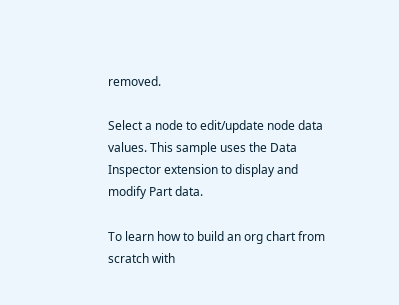removed.

Select a node to edit/update node data values. This sample uses the Data Inspector extension to display and modify Part data.

To learn how to build an org chart from scratch with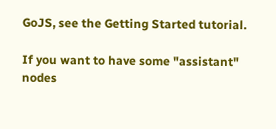GoJS, see the Getting Started tutorial.

If you want to have some "assistant" nodes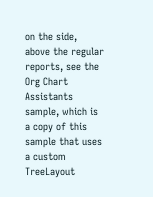on the side, above the regular reports, see the Org Chart Assistants sample, which is a copy of this sample that uses a custom TreeLayout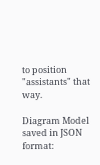to position "assistants" that way.

Diagram Model saved in JSON format: